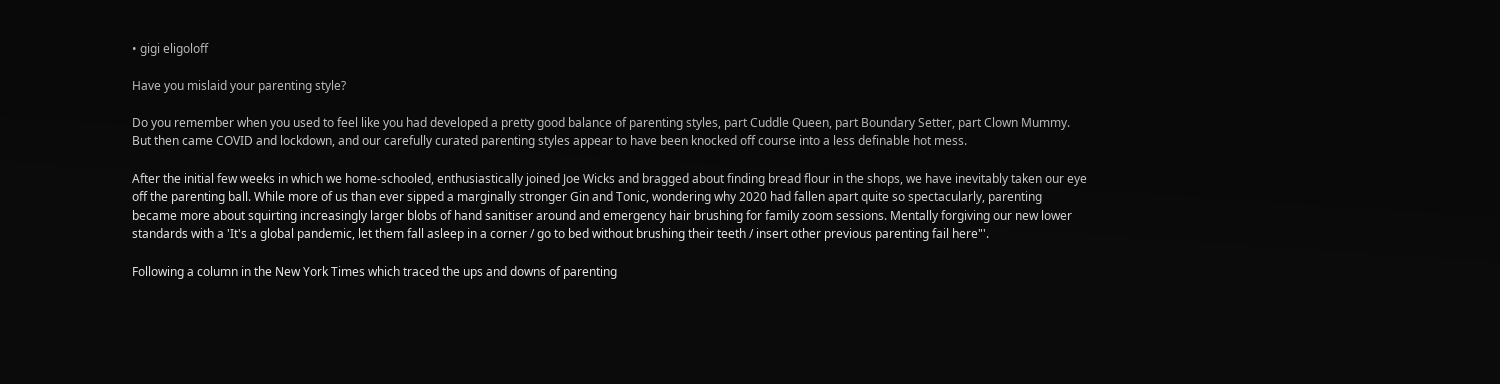• gigi eligoloff

Have you mislaid your parenting style?

Do you remember when you used to feel like you had developed a pretty good balance of parenting styles, part Cuddle Queen, part Boundary Setter, part Clown Mummy. But then came COVID and lockdown, and our carefully curated parenting styles appear to have been knocked off course into a less definable hot mess.

After the initial few weeks in which we home-schooled, enthusiastically joined Joe Wicks and bragged about finding bread flour in the shops, we have inevitably taken our eye off the parenting ball. While more of us than ever sipped a marginally stronger Gin and Tonic, wondering why 2020 had fallen apart quite so spectacularly, parenting became more about squirting increasingly larger blobs of hand sanitiser around and emergency hair brushing for family zoom sessions. Mentally forgiving our new lower standards with a 'It's a global pandemic, let them fall asleep in a corner / go to bed without brushing their teeth / insert other previous parenting fail here"'.

Following a column in the New York Times which traced the ups and downs of parenting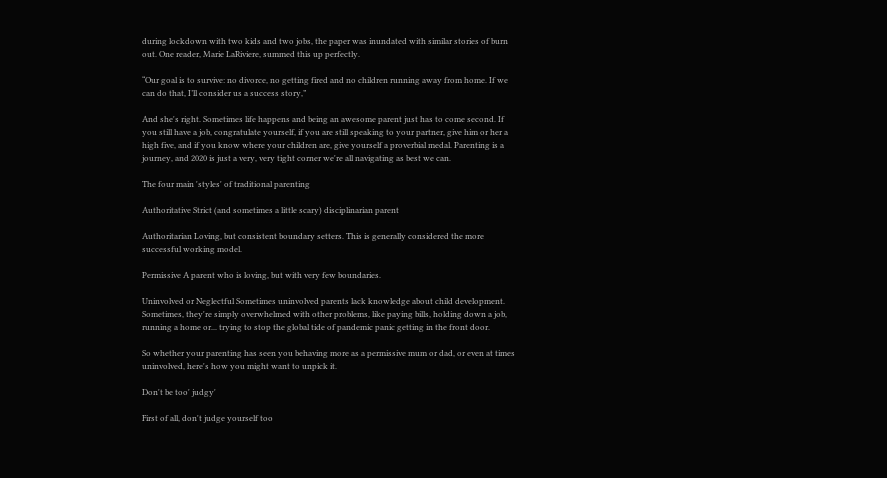during lockdown with two kids and two jobs, the paper was inundated with similar stories of burn out. One reader, Marie LaRiviere, summed this up perfectly.

“Our goal is to survive: no divorce, no getting fired and no children running away from home. If we can do that, I’ll consider us a success story,”

And she's right. Sometimes life happens and being an awesome parent just has to come second. If you still have a job, congratulate yourself, if you are still speaking to your partner, give him or her a high five, and if you know where your children are, give yourself a proverbial medal. Parenting is a journey, and 2020 is just a very, very tight corner we're all navigating as best we can.

The four main 'styles' of traditional parenting

Authoritative Strict (and sometimes a little scary) disciplinarian parent

Authoritarian Loving, but consistent boundary setters. This is generally considered the more successful working model.

Permissive A parent who is loving, but with very few boundaries.

Uninvolved or Neglectful Sometimes uninvolved parents lack knowledge about child development. Sometimes, they're simply overwhelmed with other problems, like paying bills, holding down a job, running a home or... trying to stop the global tide of pandemic panic getting in the front door.

So whether your parenting has seen you behaving more as a permissive mum or dad, or even at times uninvolved, here's how you might want to unpick it.

Don't be too' judgy'

First of all, don't judge yourself too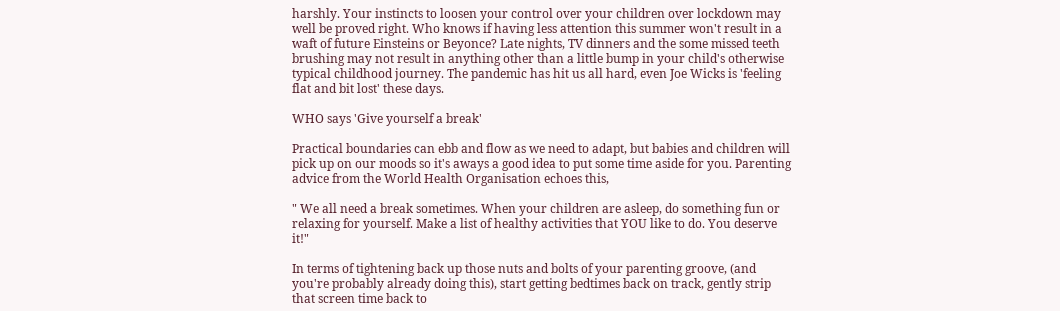harshly. Your instincts to loosen your control over your children over lockdown may well be proved right. Who knows if having less attention this summer won't result in a waft of future Einsteins or Beyonce? Late nights, TV dinners and the some missed teeth brushing may not result in anything other than a little bump in your child's otherwise typical childhood journey. The pandemic has hit us all hard, even Joe Wicks is 'feeling flat and bit lost' these days.

WHO says 'Give yourself a break'

Practical boundaries can ebb and flow as we need to adapt, but babies and children will pick up on our moods so it's aways a good idea to put some time aside for you. Parenting advice from the World Health Organisation echoes this,

" We all need a break sometimes. When your children are asleep, do something fun or relaxing for yourself. Make a list of healthy activities that YOU like to do. You deserve it!"

In terms of tightening back up those nuts and bolts of your parenting groove, (and you're probably already doing this), start getting bedtimes back on track, gently strip that screen time back to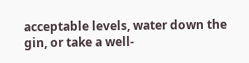acceptable levels, water down the gin, or take a well-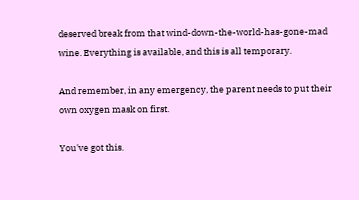deserved break from that wind-down-the-world-has-gone-mad wine. Everything is available, and this is all temporary.

And remember, in any emergency, the parent needs to put their own oxygen mask on first.

You've got this.